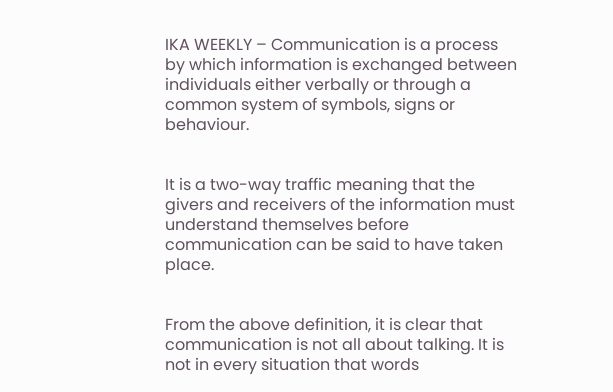IKA WEEKLY – Communication is a process by which information is exchanged between individuals either verbally or through a common system of symbols, signs or behaviour.


It is a two-way traffic meaning that the givers and receivers of the information must understand themselves before communication can be said to have taken place.


From the above definition, it is clear that communication is not all about talking. It is not in every situation that words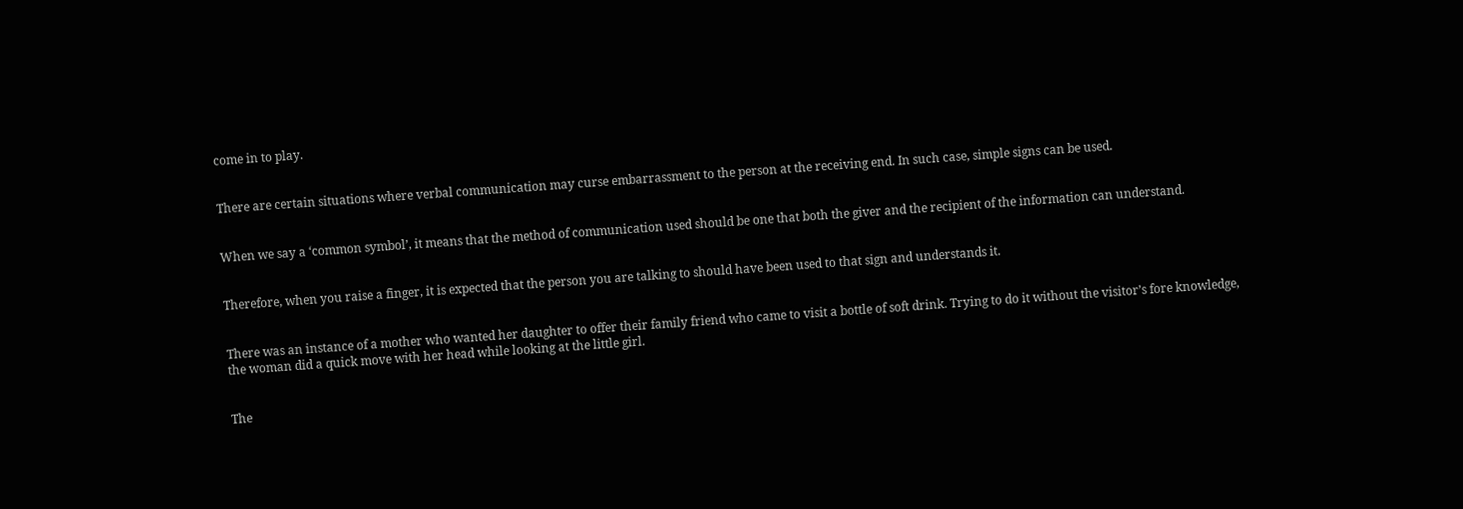come in to play.


There are certain situations where verbal communication may curse embarrassment to the person at the receiving end. In such case, simple signs can be used.


When we say a ‘common symbol’, it means that the method of communication used should be one that both the giver and the recipient of the information can understand.


Therefore, when you raise a finger, it is expected that the person you are talking to should have been used to that sign and understands it.


There was an instance of a mother who wanted her daughter to offer their family friend who came to visit a bottle of soft drink. Trying to do it without the visitor’s fore knowledge, the woman did a quick move with her head while looking at the little girl.


The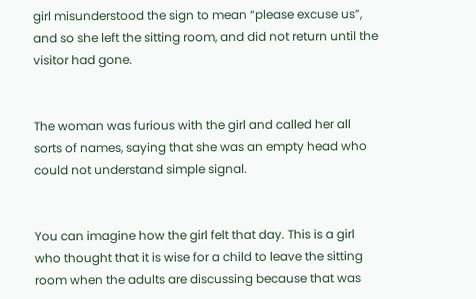girl misunderstood the sign to mean “please excuse us”, and so she left the sitting room, and did not return until the visitor had gone.


The woman was furious with the girl and called her all sorts of names, saying that she was an empty head who could not understand simple signal.


You can imagine how the girl felt that day. This is a girl who thought that it is wise for a child to leave the sitting room when the adults are discussing because that was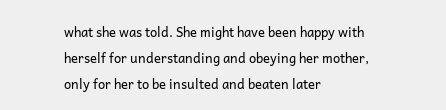what she was told. She might have been happy with herself for understanding and obeying her mother, only for her to be insulted and beaten later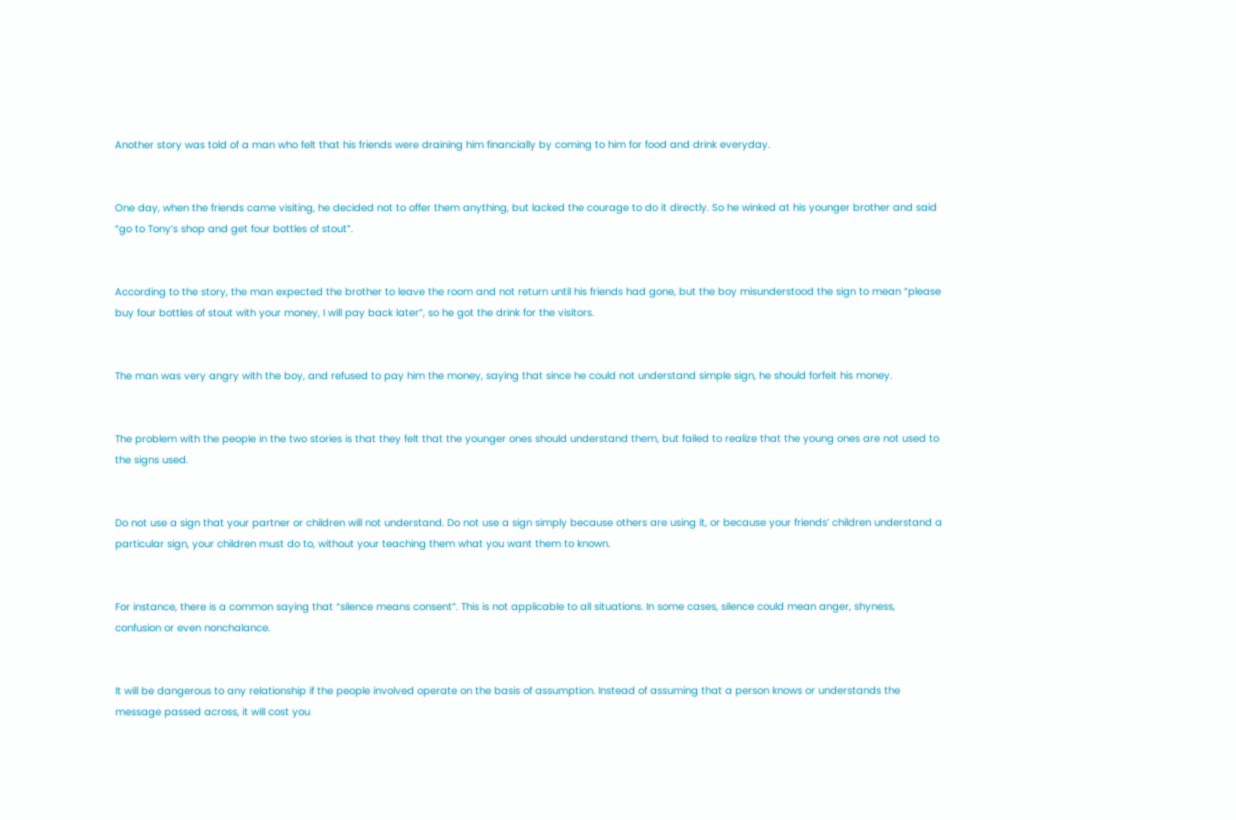Another story was told of a man who felt that his friends were draining him financially by coming to him for food and drink everyday.


One day, when the friends came visiting, he decided not to offer them anything, but lacked the courage to do it directly. So he winked at his younger brother and said “go to Tony’s shop and get four bottles of stout”.


According to the story, the man expected the brother to leave the room and not return until his friends had gone, but the boy misunderstood the sign to mean “please buy four bottles of stout with your money, I will pay back later”, so he got the drink for the visitors.


The man was very angry with the boy, and refused to pay him the money, saying that since he could not understand simple sign, he should forfeit his money.


The problem with the people in the two stories is that they felt that the younger ones should understand them, but failed to realize that the young ones are not used to the signs used.


Do not use a sign that your partner or children will not understand. Do not use a sign simply because others are using it, or because your friends’ children understand a particular sign, your children must do to, without your teaching them what you want them to known.


For instance, there is a common saying that “silence means consent”. This is not applicable to all situations. In some cases, silence could mean anger, shyness, confusion or even nonchalance.


It will be dangerous to any relationship if the people involved operate on the basis of assumption. Instead of assuming that a person knows or understands the message passed across, it will cost you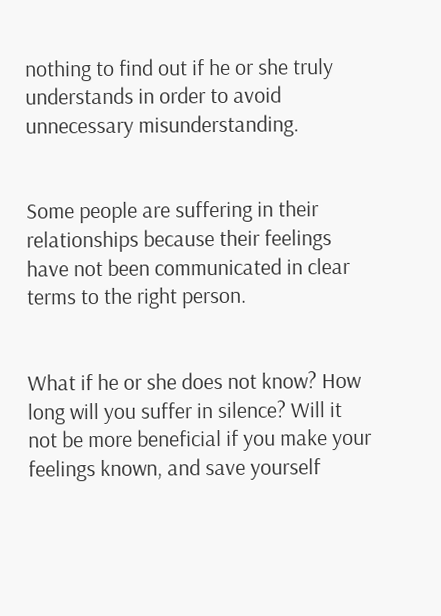nothing to find out if he or she truly understands in order to avoid unnecessary misunderstanding.


Some people are suffering in their relationships because their feelings have not been communicated in clear terms to the right person.


What if he or she does not know? How long will you suffer in silence? Will it not be more beneficial if you make your feelings known, and save yourself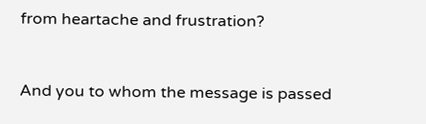from heartache and frustration?


And you to whom the message is passed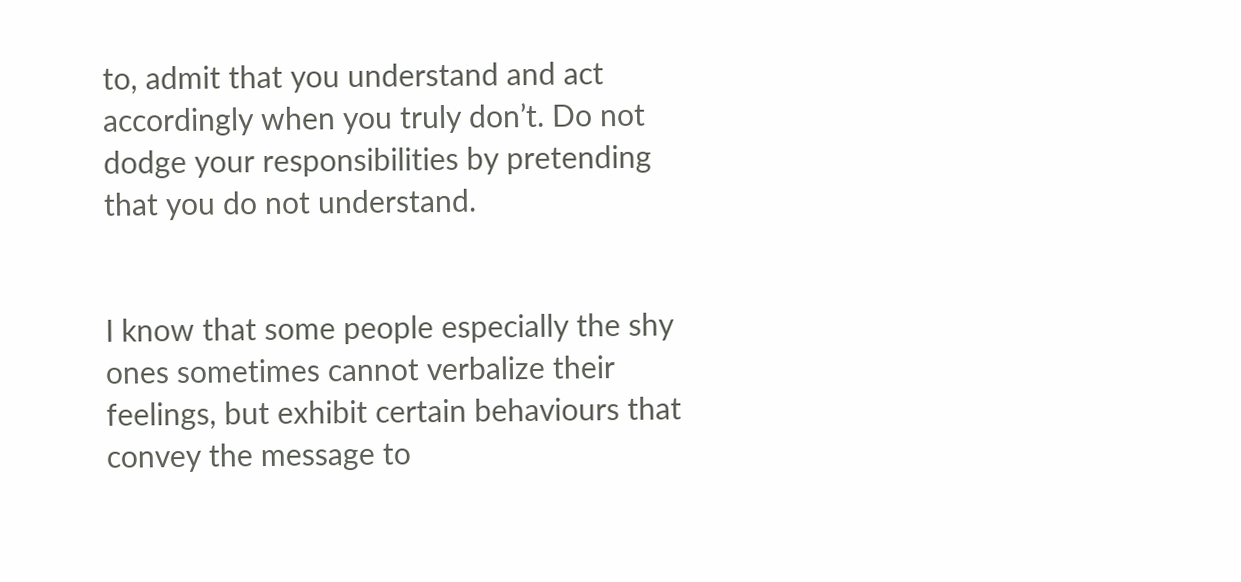to, admit that you understand and act accordingly when you truly don’t. Do not dodge your responsibilities by pretending that you do not understand.


I know that some people especially the shy ones sometimes cannot verbalize their feelings, but exhibit certain behaviours that convey the message to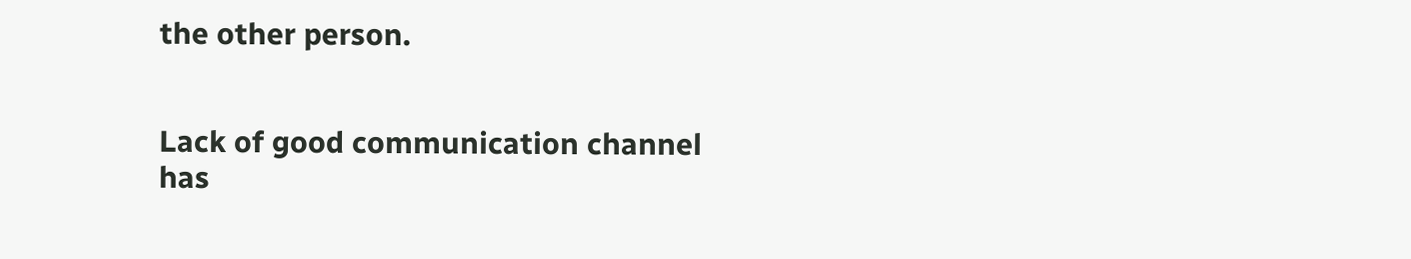the other person.


Lack of good communication channel has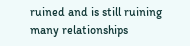ruined and is still ruining many relationships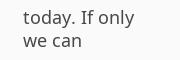today. If only we can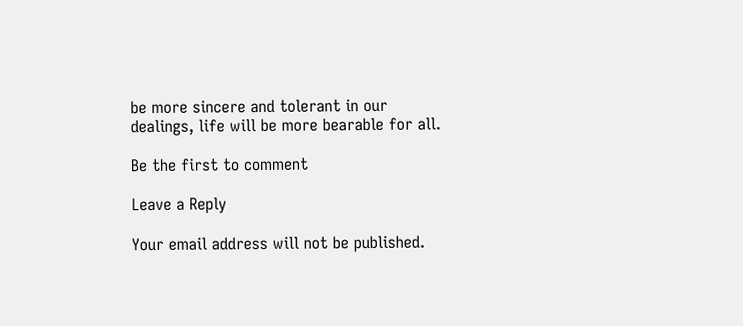be more sincere and tolerant in our dealings, life will be more bearable for all.

Be the first to comment

Leave a Reply

Your email address will not be published.